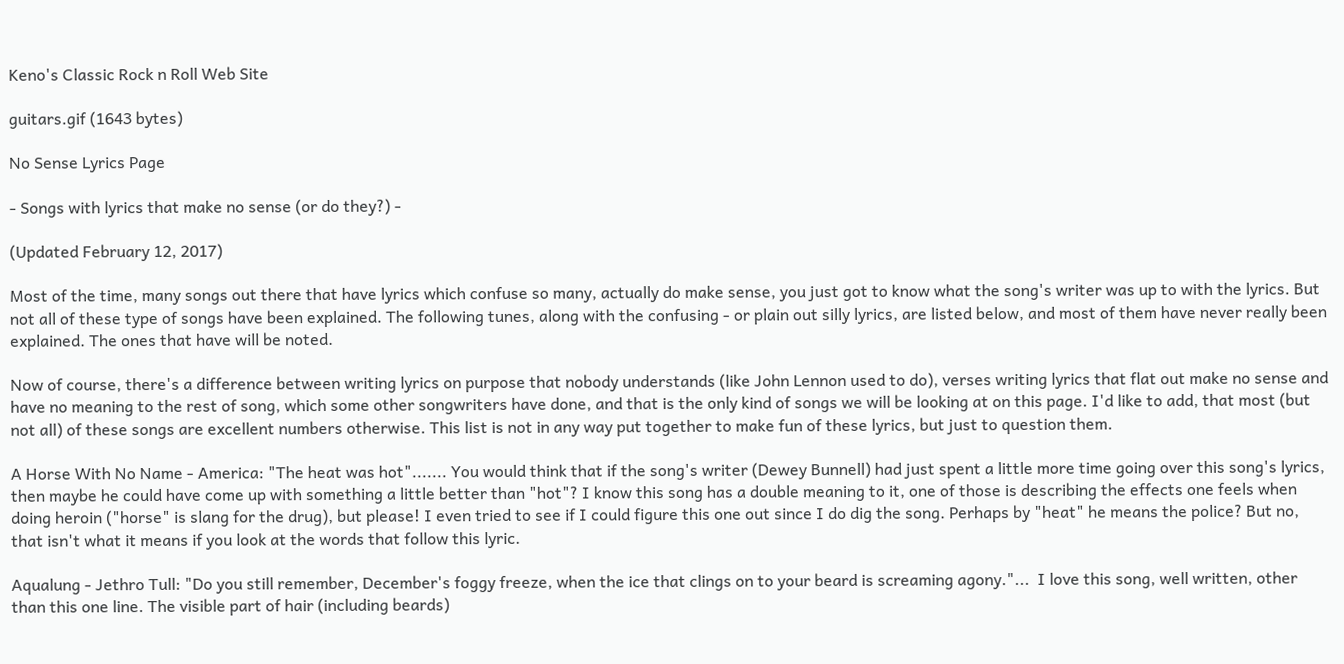Keno's Classic Rock n Roll Web Site

guitars.gif (1643 bytes)

No Sense Lyrics Page

- Songs with lyrics that make no sense (or do they?) -

(Updated February 12, 2017)

Most of the time, many songs out there that have lyrics which confuse so many, actually do make sense, you just got to know what the song's writer was up to with the lyrics. But not all of these type of songs have been explained. The following tunes, along with the confusing - or plain out silly lyrics, are listed below, and most of them have never really been explained. The ones that have will be noted.

Now of course, there's a difference between writing lyrics on purpose that nobody understands (like John Lennon used to do), verses writing lyrics that flat out make no sense and have no meaning to the rest of song, which some other songwriters have done, and that is the only kind of songs we will be looking at on this page. I'd like to add, that most (but not all) of these songs are excellent numbers otherwise. This list is not in any way put together to make fun of these lyrics, but just to question them.

A Horse With No Name - America: "The heat was hot"....... You would think that if the song's writer (Dewey Bunnell) had just spent a little more time going over this song's lyrics, then maybe he could have come up with something a little better than "hot"? I know this song has a double meaning to it, one of those is describing the effects one feels when doing heroin ("horse" is slang for the drug), but please! I even tried to see if I could figure this one out since I do dig the song. Perhaps by "heat" he means the police? But no, that isn't what it means if you look at the words that follow this lyric.

Aqualung - Jethro Tull: "Do you still remember, December's foggy freeze, when the ice that clings on to your beard is screaming agony."...  I love this song, well written, other than this one line. The visible part of hair (including beards)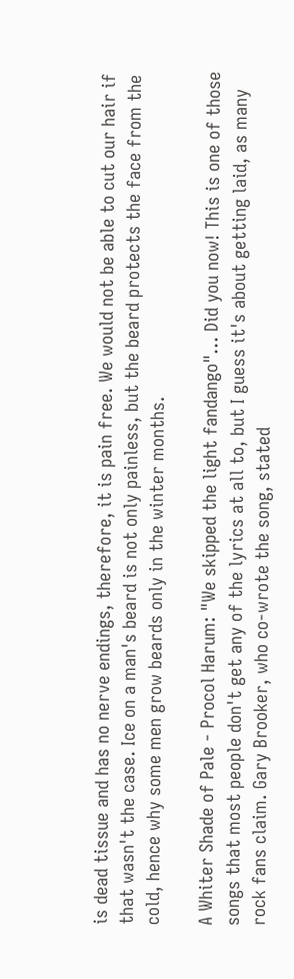is dead tissue and has no nerve endings, therefore, it is pain free. We would not be able to cut our hair if that wasn't the case. Ice on a man's beard is not only painless, but the beard protects the face from the cold, hence why some men grow beards only in the winter months.

A Whiter Shade of Pale - Procol Harum: "We skipped the light fandango"... Did you now! This is one of those songs that most people don't get any of the lyrics at all to, but I guess it's about getting laid, as many
rock fans claim. Gary Brooker, who co-wrote the song, stated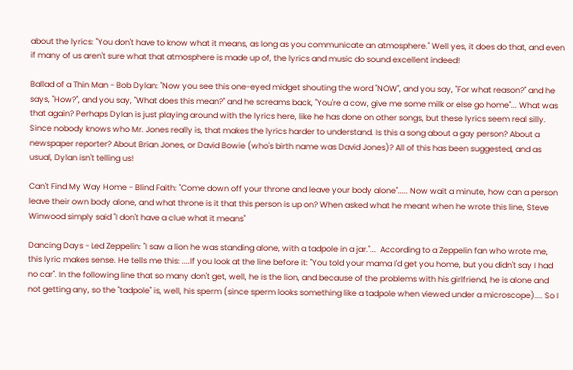about the lyrics: "You don't have to know what it means, as long as you communicate an atmosphere." Well yes, it does do that, and even if many of us aren't sure what that atmosphere is made up of, the lyrics and music do sound excellent indeed!

Ballad of a Thin Man - Bob Dylan: "Now you see this one-eyed midget shouting the word "NOW", and you say, "For what reason?" and he says, "How?", and you say, "What does this mean?" and he screams back, "You're a cow, give me some milk or else go home"... What was that again? Perhaps Dylan is just playing around with the lyrics here, like he has done on other songs, but these lyrics seem real silly. Since nobody knows who Mr. Jones really is, that makes the lyrics harder to understand. Is this a song about a gay person? About a newspaper reporter? About Brian Jones, or David Bowie (who's birth name was David Jones)? All of this has been suggested, and as usual, Dylan isn't telling us!

Can't Find My Way Home - Blind Faith: "Come down off your throne and leave your body alone"..... Now wait a minute, how can a person leave their own body alone, and what throne is it that this person is up on? When asked what he meant when he wrote this line, Steve Winwood simply said "I don't have a clue what it means"

Dancing Days - Led Zeppelin: "I saw a lion he was standing alone, with a tadpole in a jar."...  According to a Zeppelin fan who wrote me, this lyric makes sense. He tells me this: ....If you look at the line before it: "You told your mama I'd get you home, but you didn't say I had no car". In the following line that so many don't get, well, he is the lion, and because of the problems with his girlfriend, he is alone and not getting any, so the "tadpole" is, well, his sperm (since sperm looks something like a tadpole when viewed under a microscope).... So I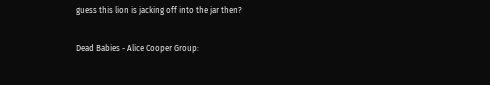guess this lion is jacking off into the jar then?

Dead Babies - Alice Cooper Group: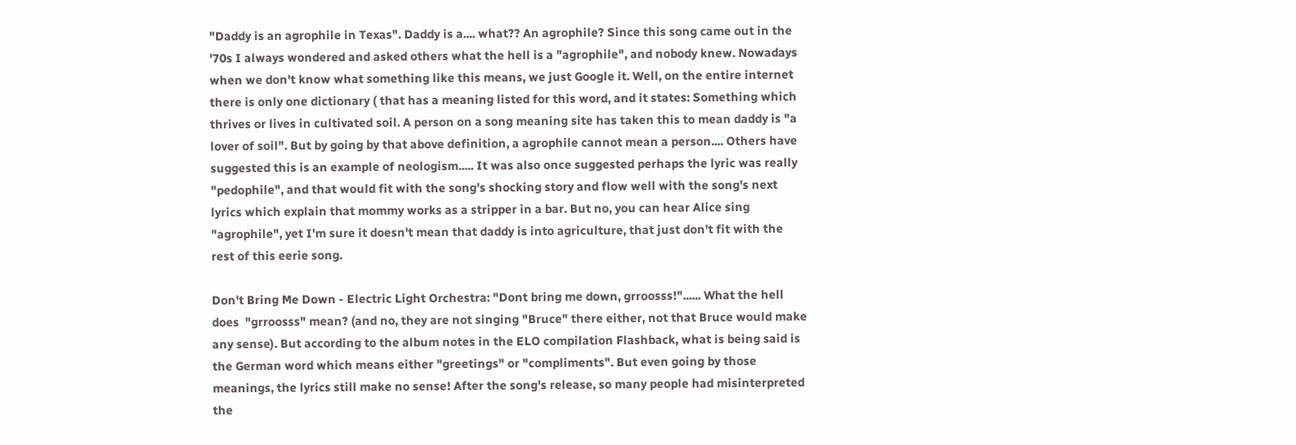"Daddy is an agrophile in Texas". Daddy is a.... what?? An agrophile? Since this song came out in the '70s I always wondered and asked others what the hell is a "agrophile", and nobody knew. Nowadays when we don't know what something like this means, we just Google it. Well, on the entire internet there is only one dictionary ( that has a meaning listed for this word, and it states: Something which thrives or lives in cultivated soil. A person on a song meaning site has taken this to mean daddy is "a lover of soil". But by going by that above definition, a agrophile cannot mean a person.... Others have suggested this is an example of neologism..... It was also once suggested perhaps the lyric was really "pedophile", and that would fit with the song's shocking story and flow well with the song's next lyrics which explain that mommy works as a stripper in a bar. But no, you can hear Alice sing "agrophile", yet I'm sure it doesn't mean that daddy is into agriculture, that just don't fit with the rest of this eerie song.

Don't Bring Me Down - Electric Light Orchestra: "Dont bring me down, grroosss!"...... What the hell does  "grroosss" mean? (and no, they are not singing "Bruce" there either, not that Bruce would make any sense). But according to the album notes in the ELO compilation Flashback, what is being said is the German word which means either "greetings" or "compliments". But even going by those meanings, the lyrics still make no sense! After the song's release, so many people had misinterpreted the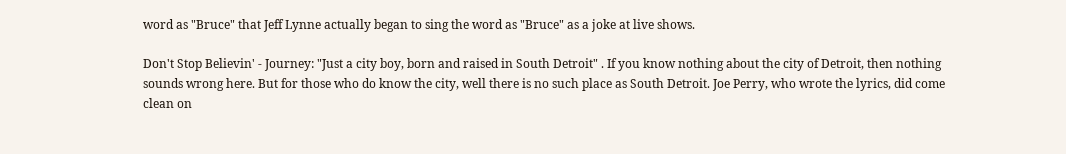word as "Bruce" that Jeff Lynne actually began to sing the word as "Bruce" as a joke at live shows.

Don't Stop Believin' - Journey: "Just a city boy, born and raised in South Detroit" . If you know nothing about the city of Detroit, then nothing sounds wrong here. But for those who do know the city, well there is no such place as South Detroit. Joe Perry, who wrote the lyrics, did come clean on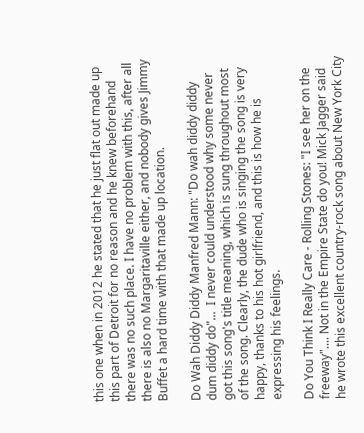this one when in 2012 he stated that he just flat out made up this part of Detroit for no reason and he knew beforehand there was no such place. I have no problem with this, after all there is also no Margaritaville either, and nobody gives Jimmy Buffet a hard time with that made up location.

Do Wah Diddy Diddy Manfred Mann: "Do wah diddy diddy dum diddy do"...  I never could understood why some never got this song's title meaning, which is sung throughout most of the song. Clearly, the dude who is singing the song is very happy, thanks to his hot girlfriend, and this is how he is expressing his feelings.

Do You Think I Really Care - Rolling Stones: "I see her on the freeway".... Not in the Empire State do you! Mick Jagger said he wrote this excellent country-rock song about New York City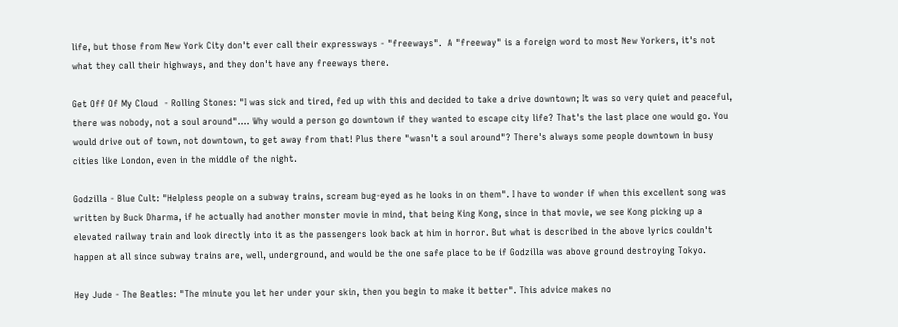life, but those from New York City don't ever call their expressways - "freeways".  A "freeway" is a foreign word to most New Yorkers, it's not what they call their highways, and they don't have any freeways there.

Get Off Of My Cloud  - Rolling Stones: "I was sick and tired, fed up with this and decided to take a drive downtown; It was so very quiet and peaceful, there was nobody, not a soul around".... Why would a person go downtown if they wanted to escape city life? That's the last place one would go. You would drive out of town, not downtown, to get away from that! Plus there "wasn't a soul around"? There's always some people downtown in busy cities like London, even in the middle of the night.

Godzilla - Blue Cult: "Helpless people on a subway trains, scream bug-eyed as he looks in on them". I have to wonder if when this excellent song was written by Buck Dharma, if he actually had another monster movie in mind, that being King Kong, since in that movie, we see Kong picking up a elevated railway train and look directly into it as the passengers look back at him in horror. But what is described in the above lyrics couldn't happen at all since subway trains are, well, underground, and would be the one safe place to be if Godzilla was above ground destroying Tokyo.

Hey Jude - The Beatles: "The minute you let her under your skin, then you begin to make it better". This advice makes no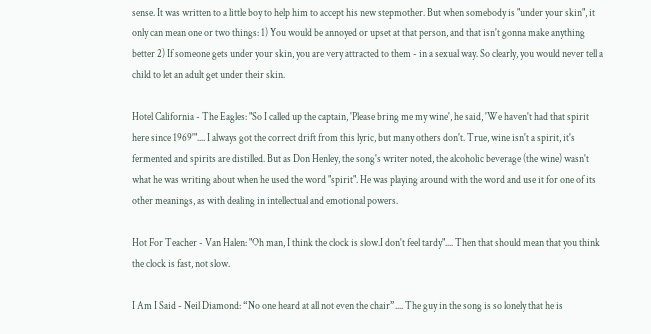sense. It was written to a little boy to help him to accept his new stepmother. But when somebody is "under your skin", it only can mean one or two things: 1) You would be annoyed or upset at that person, and that isn't gonna make anything better 2) If someone gets under your skin, you are very attracted to them - in a sexual way. So clearly, you would never tell a child to let an adult get under their skin.

Hotel California - The Eagles: "So I called up the captain, 'Please bring me my wine', he said, 'We haven't had that spirit here since 1969'".... I always got the correct drift from this lyric, but many others don't. True, wine isn't a spirit, it's fermented and spirits are distilled. But as Don Henley, the song's writer noted, the alcoholic beverage (the wine) wasn't what he was writing about when he used the word "spirit". He was playing around with the word and use it for one of its other meanings, as with dealing in intellectual and emotional powers.

Hot For Teacher - Van Halen: "Oh man, I think the clock is slow.I don't feel tardy".... Then that should mean that you think the clock is fast, not slow.

I Am I Said - Neil Diamond: “No one heard at all not even the chair”.... The guy in the song is so lonely that he is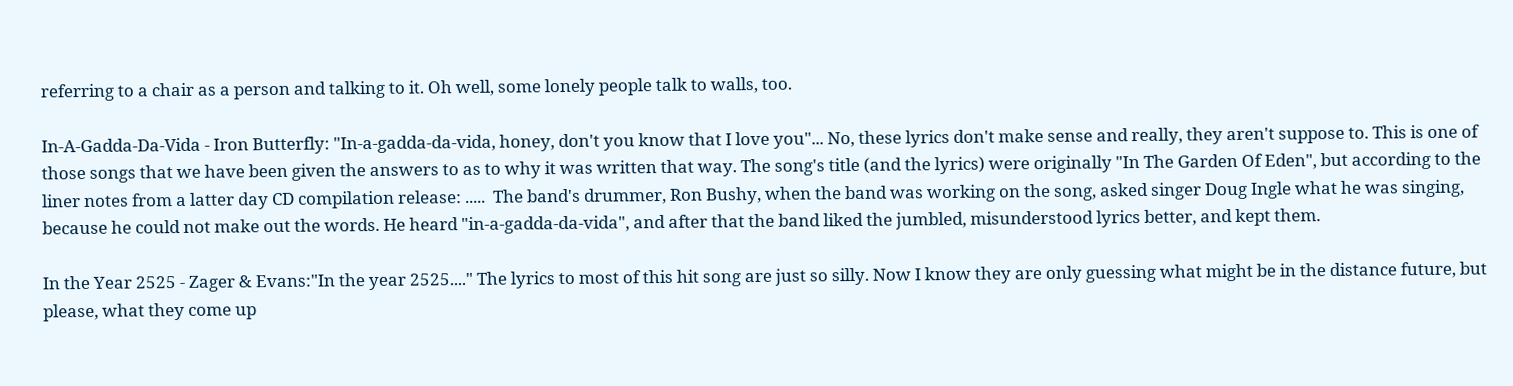referring to a chair as a person and talking to it. Oh well, some lonely people talk to walls, too.

In-A-Gadda-Da-Vida - Iron Butterfly: "In-a-gadda-da-vida, honey, don't you know that I love you"... No, these lyrics don't make sense and really, they aren't suppose to. This is one of those songs that we have been given the answers to as to why it was written that way. The song's title (and the lyrics) were originally "In The Garden Of Eden", but according to the liner notes from a latter day CD compilation release: .....  The band's drummer, Ron Bushy, when the band was working on the song, asked singer Doug Ingle what he was singing, because he could not make out the words. He heard "in-a-gadda-da-vida", and after that the band liked the jumbled, misunderstood lyrics better, and kept them.

In the Year 2525 - Zager & Evans:"In the year 2525...." The lyrics to most of this hit song are just so silly. Now I know they are only guessing what might be in the distance future, but please, what they come up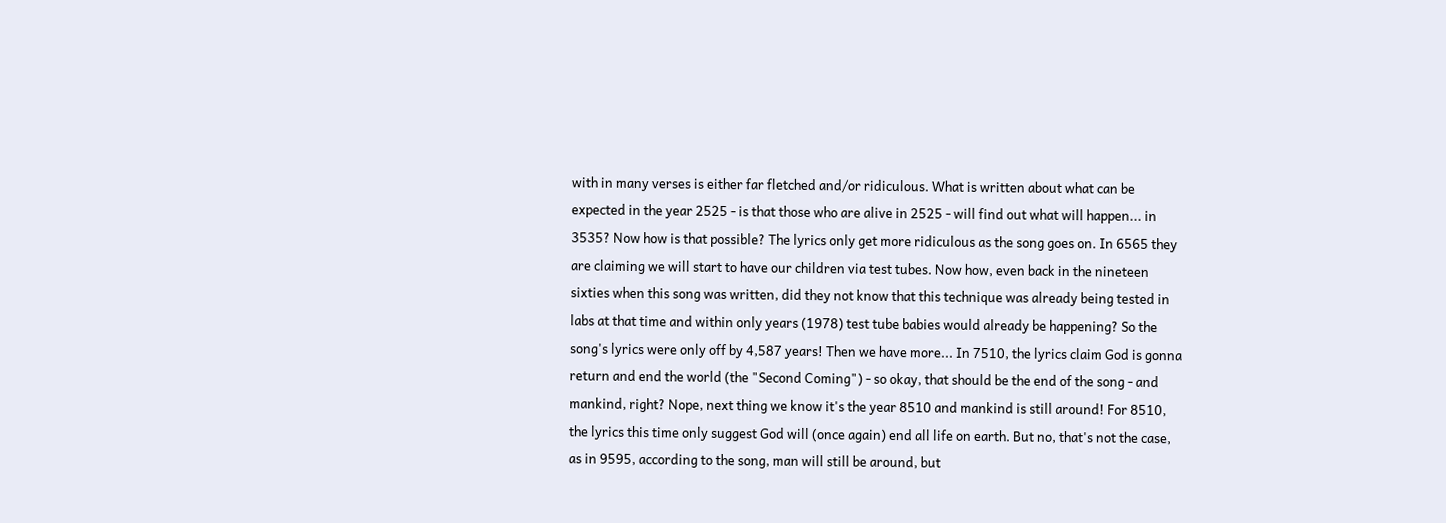with in many verses is either far fletched and/or ridiculous. What is written about what can be expected in the year 2525 - is that those who are alive in 2525 - will find out what will happen... in 3535? Now how is that possible? The lyrics only get more ridiculous as the song goes on. In 6565 they are claiming we will start to have our children via test tubes. Now how, even back in the nineteen sixties when this song was written, did they not know that this technique was already being tested in labs at that time and within only years (1978) test tube babies would already be happening? So the song's lyrics were only off by 4,587 years! Then we have more... In 7510, the lyrics claim God is gonna return and end the world (the "Second Coming") - so okay, that should be the end of the song - and mankind, right? Nope, next thing we know it's the year 8510 and mankind is still around! For 8510, the lyrics this time only suggest God will (once again) end all life on earth. But no, that's not the case, as in 9595, according to the song, man will still be around, but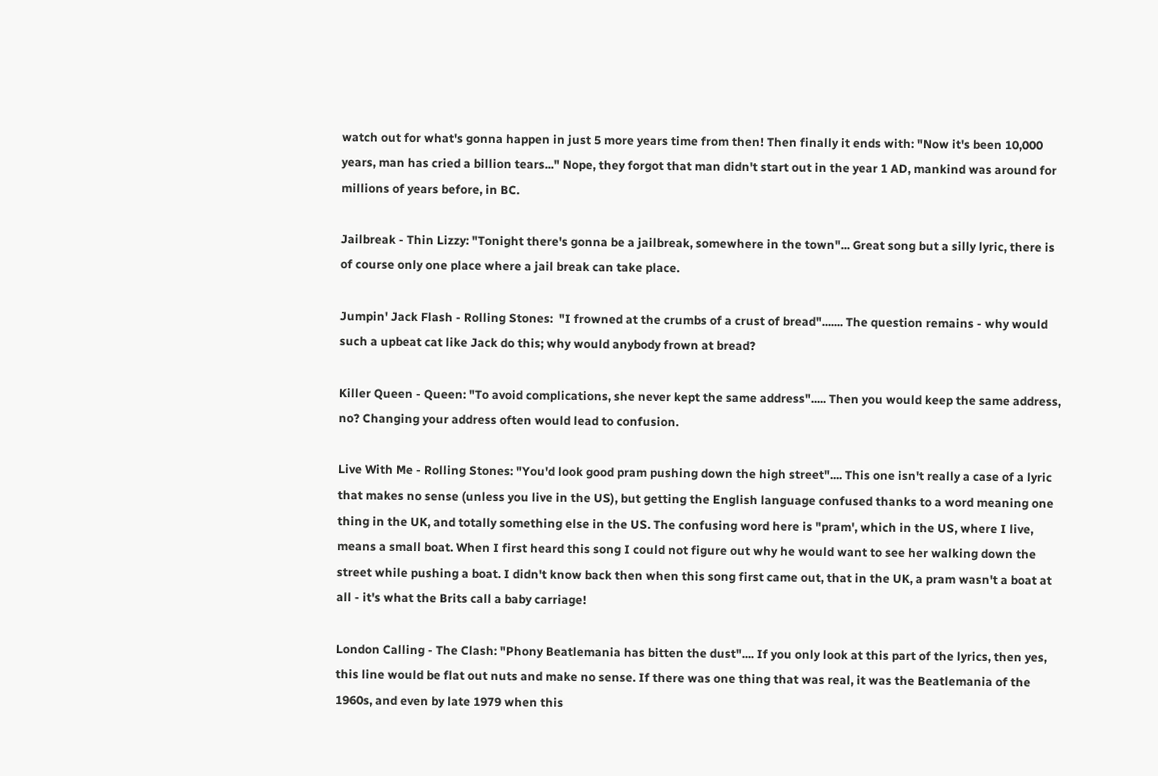watch out for what's gonna happen in just 5 more years time from then! Then finally it ends with: "Now it's been 10,000 years, man has cried a billion tears..." Nope, they forgot that man didn't start out in the year 1 AD, mankind was around for millions of years before, in BC.

Jailbreak - Thin Lizzy: "Tonight there's gonna be a jailbreak, somewhere in the town"... Great song but a silly lyric, there is of course only one place where a jail break can take place.

Jumpin' Jack Flash - Rolling Stones:  "I frowned at the crumbs of a crust of bread"....... The question remains - why would such a upbeat cat like Jack do this; why would anybody frown at bread?

Killer Queen - Queen: "To avoid complications, she never kept the same address"..... Then you would keep the same address, no? Changing your address often would lead to confusion.

Live With Me - Rolling Stones: "You'd look good pram pushing down the high street".... This one isn't really a case of a lyric that makes no sense (unless you live in the US), but getting the English language confused thanks to a word meaning one thing in the UK, and totally something else in the US. The confusing word here is "pram', which in the US, where I live, means a small boat. When I first heard this song I could not figure out why he would want to see her walking down the street while pushing a boat. I didn't know back then when this song first came out, that in the UK, a pram wasn't a boat at all - it's what the Brits call a baby carriage!

London Calling - The Clash: "Phony Beatlemania has bitten the dust".... If you only look at this part of the lyrics, then yes, this line would be flat out nuts and make no sense. If there was one thing that was real, it was the Beatlemania of the 1960s, and even by late 1979 when this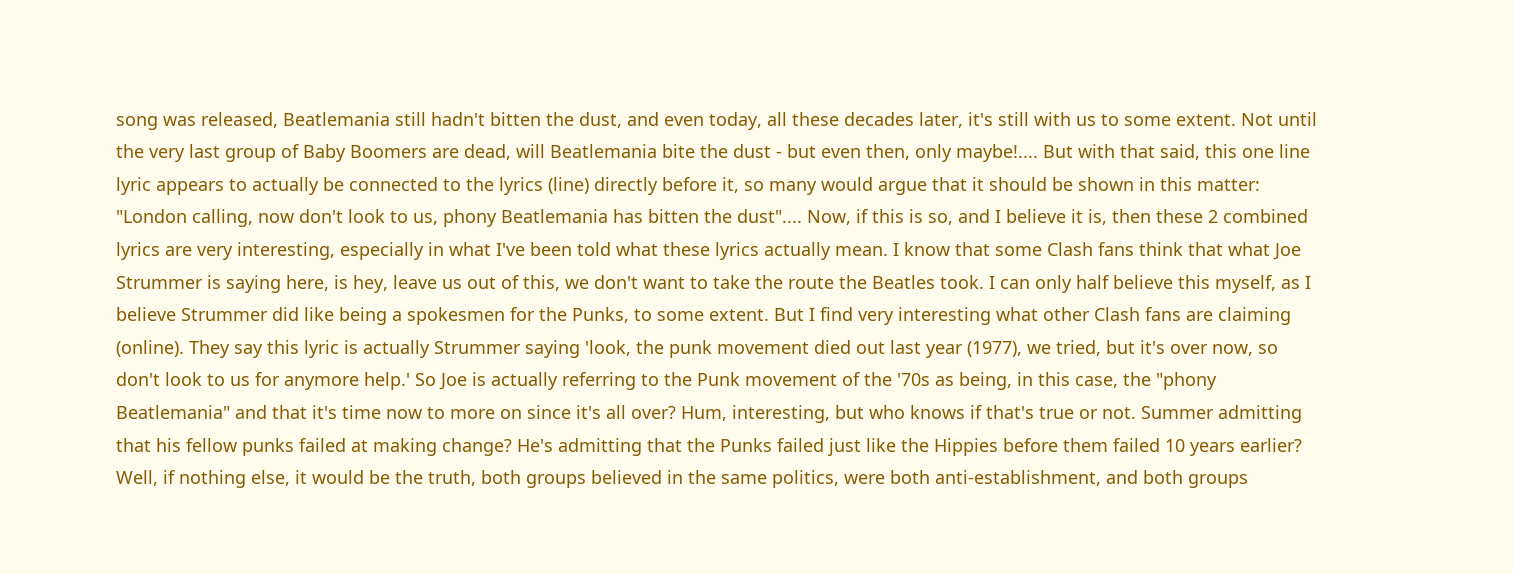song was released, Beatlemania still hadn't bitten the dust, and even today, all these decades later, it's still with us to some extent. Not until the very last group of Baby Boomers are dead, will Beatlemania bite the dust - but even then, only maybe!.... But with that said, this one line lyric appears to actually be connected to the lyrics (line) directly before it, so many would argue that it should be shown in this matter: "London calling, now don't look to us, phony Beatlemania has bitten the dust".... Now, if this is so, and I believe it is, then these 2 combined lyrics are very interesting, especially in what I've been told what these lyrics actually mean. I know that some Clash fans think that what Joe Strummer is saying here, is hey, leave us out of this, we don't want to take the route the Beatles took. I can only half believe this myself, as I believe Strummer did like being a spokesmen for the Punks, to some extent. But I find very interesting what other Clash fans are claiming (online). They say this lyric is actually Strummer saying 'look, the punk movement died out last year (1977), we tried, but it's over now, so don't look to us for anymore help.' So Joe is actually referring to the Punk movement of the '70s as being, in this case, the "phony Beatlemania" and that it's time now to more on since it's all over? Hum, interesting, but who knows if that's true or not. Summer admitting that his fellow punks failed at making change? He's admitting that the Punks failed just like the Hippies before them failed 10 years earlier? Well, if nothing else, it would be the truth, both groups believed in the same politics, were both anti-establishment, and both groups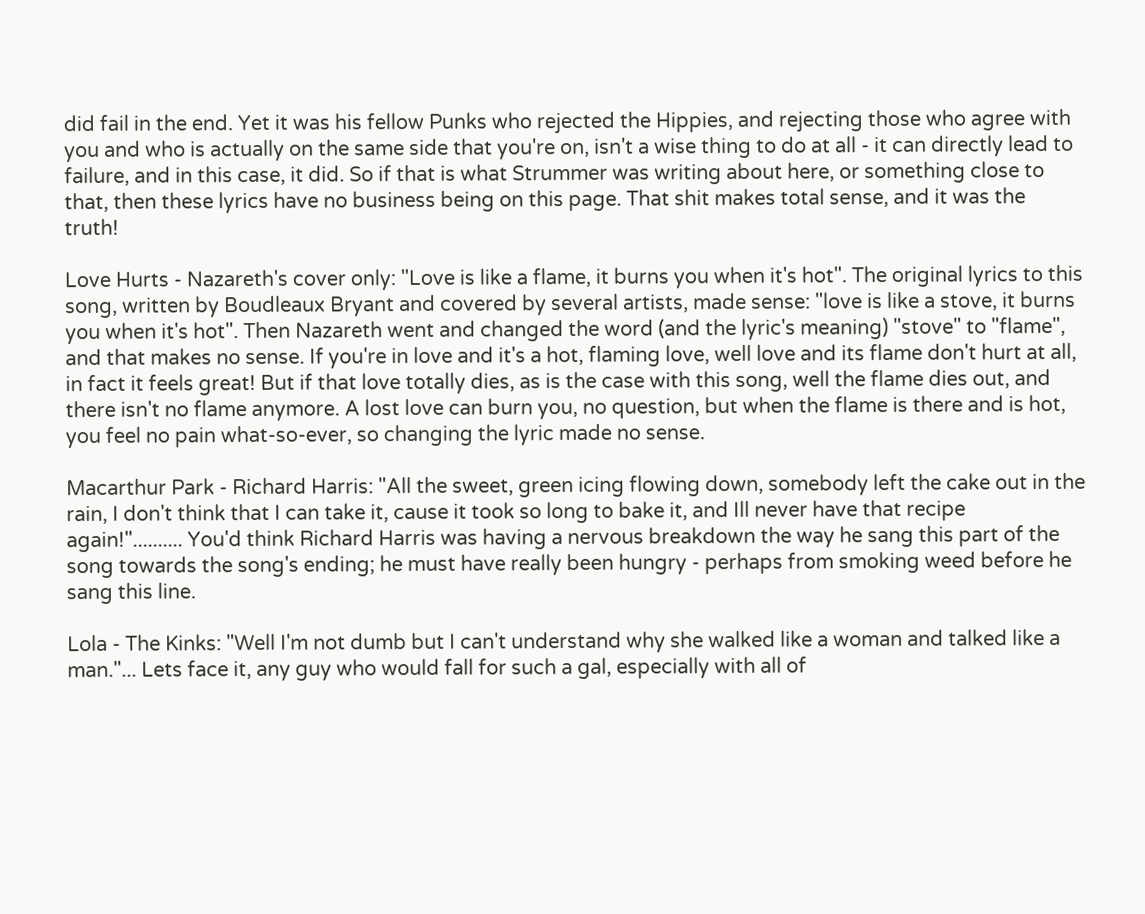did fail in the end. Yet it was his fellow Punks who rejected the Hippies, and rejecting those who agree with you and who is actually on the same side that you're on, isn't a wise thing to do at all - it can directly lead to failure, and in this case, it did. So if that is what Strummer was writing about here, or something close to that, then these lyrics have no business being on this page. That shit makes total sense, and it was the truth!

Love Hurts - Nazareth's cover only: "Love is like a flame, it burns you when it's hot". The original lyrics to this song, written by Boudleaux Bryant and covered by several artists, made sense: "love is like a stove, it burns you when it's hot". Then Nazareth went and changed the word (and the lyric's meaning) "stove" to "flame", and that makes no sense. If you're in love and it's a hot, flaming love, well love and its flame don't hurt at all, in fact it feels great! But if that love totally dies, as is the case with this song, well the flame dies out, and there isn't no flame anymore. A lost love can burn you, no question, but when the flame is there and is hot, you feel no pain what-so-ever, so changing the lyric made no sense.

Macarthur Park - Richard Harris: "All the sweet, green icing flowing down, somebody left the cake out in the rain, I don't think that I can take it, cause it took so long to bake it, and Ill never have that recipe again!".......... You'd think Richard Harris was having a nervous breakdown the way he sang this part of the song towards the song's ending; he must have really been hungry - perhaps from smoking weed before he sang this line.

Lola - The Kinks: "Well I'm not dumb but I can't understand why she walked like a woman and talked like a man."... Lets face it, any guy who would fall for such a gal, especially with all of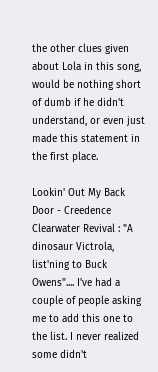the other clues given about Lola in this song, would be nothing short of dumb if he didn't understand, or even just made this statement in the first place.

Lookin' Out My Back Door - Creedence Clearwater Revival : "A dinosaur Victrola, list'ning to Buck Owens".... I've had a couple of people asking me to add this one to the list. I never realized some didn't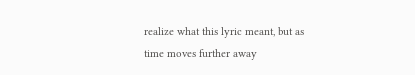realize what this lyric meant, but as time moves further away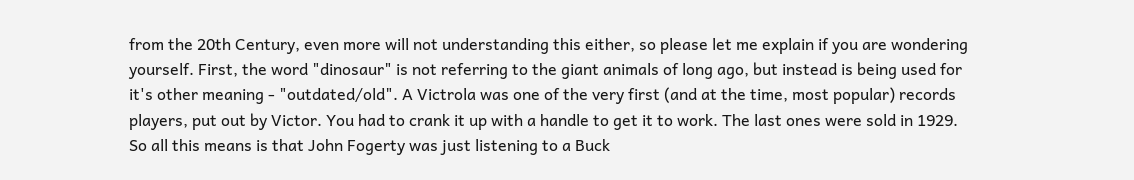from the 20th Century, even more will not understanding this either, so please let me explain if you are wondering yourself. First, the word "dinosaur" is not referring to the giant animals of long ago, but instead is being used for it's other meaning - "outdated/old". A Victrola was one of the very first (and at the time, most popular) records players, put out by Victor. You had to crank it up with a handle to get it to work. The last ones were sold in 1929. So all this means is that John Fogerty was just listening to a Buck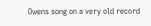Owens song on a very old record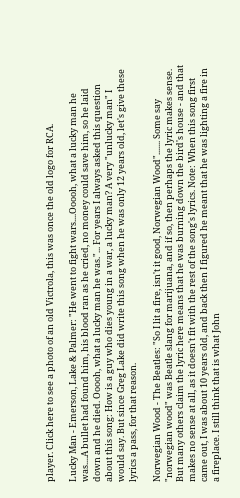player. Click here to see a photo of an old Victrola, this was once the old logo for RCA.

Lucky Man - Emerson, Lake & Palmer: "He went to fight wars....Ooooh, what a lucky man he was....A bullet had found him, his blood ran as he cried, no money could save him, so he laid down and he died. Ooooh, what a lucky man he was."... For years I always asked this question about this song: How is a guy who dies young in a war, a lucky man? A very "unlucky man" I would say. But since Greg Lake did write this song when he was only 12 years old, let's give these lyrics a pass, for that reason.

Norwegian Wood - The Beatles: "So I lit a fire, isn't it good, Norwegian Wood"....... Some say "norwegian wood" was Beatle slang for marijuana, and if so, then perhaps the lyric makes sense. But many others claim the lyric here means that he was burning down the bird's house - and that makes no sense at all, as it doesn't fit with the rest of the song's lyrics. Note: When this song first came out, I was about 10 years old, and back then I figured he meant that he was lighting a fire in a fireplace. I still think that is what John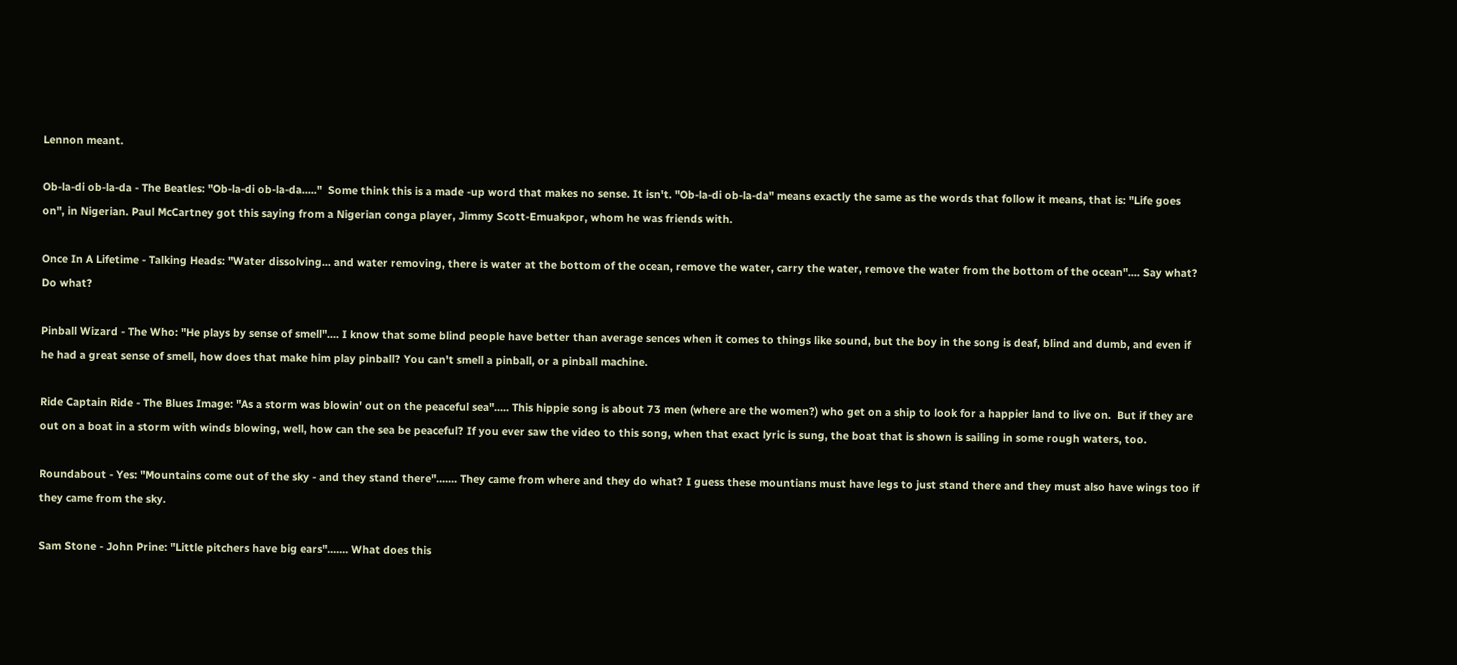Lennon meant.

Ob-la-di ob-la-da - The Beatles: "Ob-la-di ob-la-da....."  Some think this is a made -up word that makes no sense. It isn't. "Ob-la-di ob-la-da" means exactly the same as the words that follow it means, that is: "Life goes on", in Nigerian. Paul McCartney got this saying from a Nigerian conga player, Jimmy Scott-Emuakpor, whom he was friends with.

Once In A Lifetime - Talking Heads: "Water dissolving... and water removing, there is water at the bottom of the ocean, remove the water, carry the water, remove the water from the bottom of the ocean".... Say what? Do what?

Pinball Wizard - The Who: "He plays by sense of smell".... I know that some blind people have better than average sences when it comes to things like sound, but the boy in the song is deaf, blind and dumb, and even if he had a great sense of smell, how does that make him play pinball? You can't smell a pinball, or a pinball machine.

Ride Captain Ride - The Blues Image: "As a storm was blowin' out on the peaceful sea"..... This hippie song is about 73 men (where are the women?) who get on a ship to look for a happier land to live on.  But if they are out on a boat in a storm with winds blowing, well, how can the sea be peaceful? If you ever saw the video to this song, when that exact lyric is sung, the boat that is shown is sailing in some rough waters, too.

Roundabout - Yes: "Mountains come out of the sky - and they stand there"....... They came from where and they do what? I guess these mountians must have legs to just stand there and they must also have wings too if they came from the sky.

Sam Stone - John Prine: "Little pitchers have big ears"....... What does this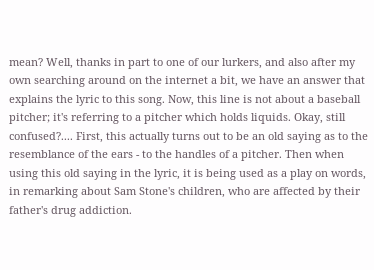mean? Well, thanks in part to one of our lurkers, and also after my own searching around on the internet a bit, we have an answer that explains the lyric to this song. Now, this line is not about a baseball pitcher; it's referring to a pitcher which holds liquids. Okay, still confused?.... First, this actually turns out to be an old saying as to the resemblance of the ears - to the handles of a pitcher. Then when using this old saying in the lyric, it is being used as a play on words, in remarking about Sam Stone's children, who are affected by their father's drug addiction.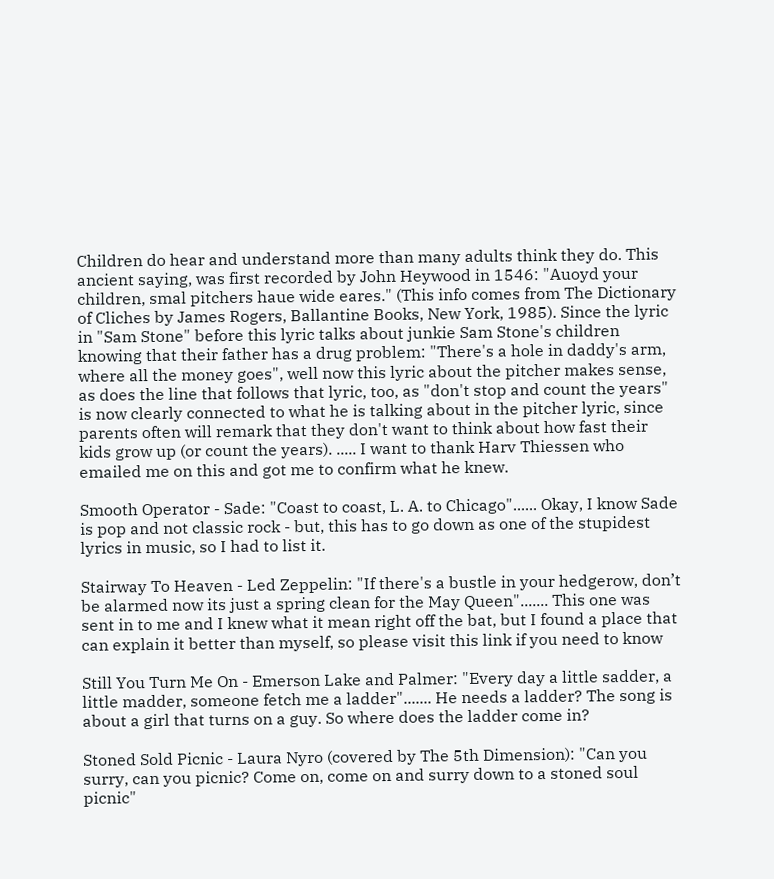Children do hear and understand more than many adults think they do. This ancient saying, was first recorded by John Heywood in 1546: "Auoyd your children, smal pitchers haue wide eares." (This info comes from The Dictionary of Cliches by James Rogers, Ballantine Books, New York, 1985). Since the lyric in "Sam Stone" before this lyric talks about junkie Sam Stone's children knowing that their father has a drug problem: "There's a hole in daddy's arm, where all the money goes", well now this lyric about the pitcher makes sense, as does the line that follows that lyric, too, as "don't stop and count the years" is now clearly connected to what he is talking about in the pitcher lyric, since parents often will remark that they don't want to think about how fast their kids grow up (or count the years). ..... I want to thank Harv Thiessen who emailed me on this and got me to confirm what he knew.

Smooth Operator - Sade: "Coast to coast, L. A. to Chicago"...... Okay, I know Sade is pop and not classic rock - but, this has to go down as one of the stupidest lyrics in music, so I had to list it.

Stairway To Heaven - Led Zeppelin: "If there's a bustle in your hedgerow, don’t be alarmed now its just a spring clean for the May Queen"....... This one was sent in to me and I knew what it mean right off the bat, but I found a place that can explain it better than myself, so please visit this link if you need to know

Still You Turn Me On - Emerson Lake and Palmer: "Every day a little sadder, a little madder, someone fetch me a ladder"....... He needs a ladder? The song is about a girl that turns on a guy. So where does the ladder come in?

Stoned Sold Picnic - Laura Nyro (covered by The 5th Dimension): "Can you surry, can you picnic? Come on, come on and surry down to a stoned soul picnic"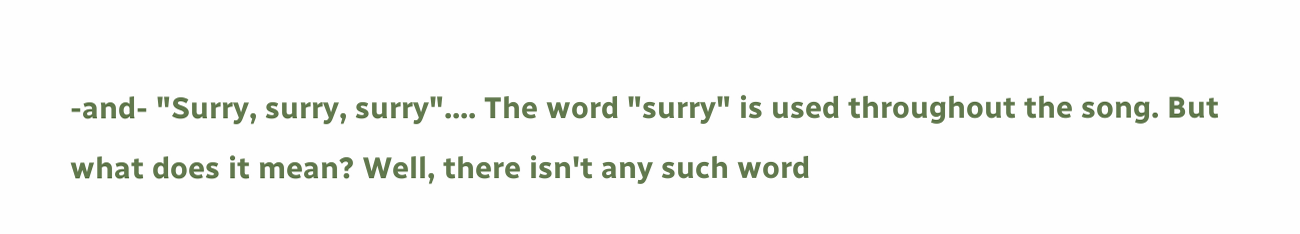-and- "Surry, surry, surry".... The word "surry" is used throughout the song. But what does it mean? Well, there isn't any such word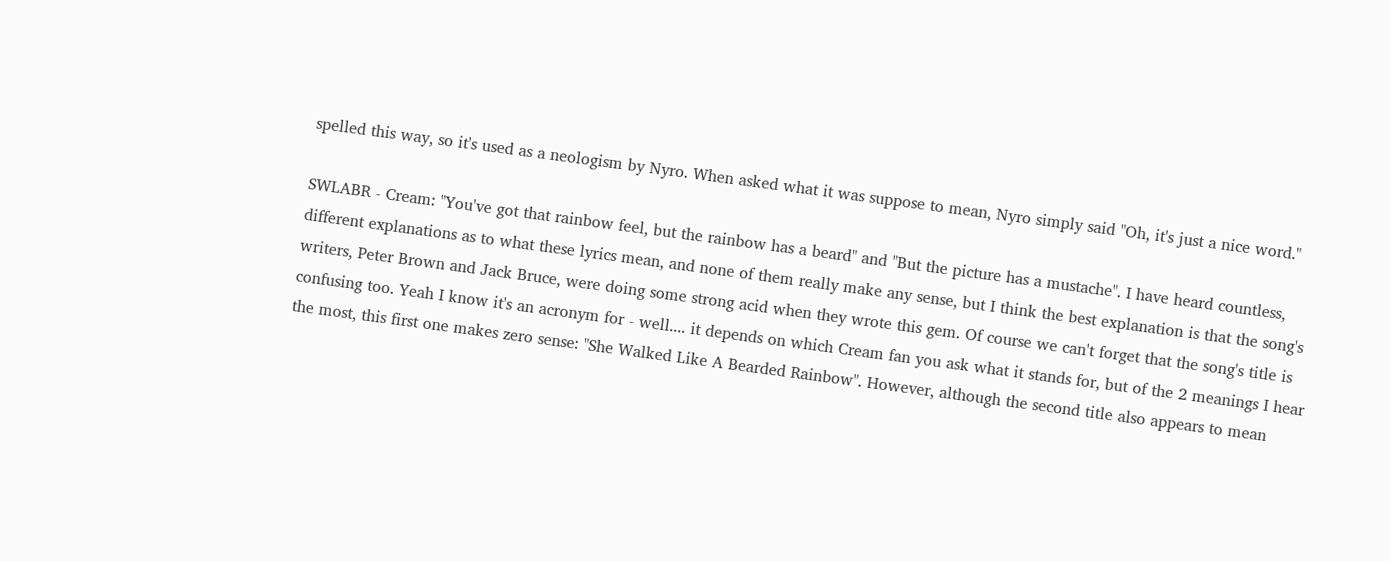spelled this way, so it's used as a neologism by Nyro. When asked what it was suppose to mean, Nyro simply said "Oh, it's just a nice word."

SWLABR - Cream: "You've got that rainbow feel, but the rainbow has a beard" and "But the picture has a mustache". I have heard countless, different explanations as to what these lyrics mean, and none of them really make any sense, but I think the best explanation is that the song's writers, Peter Brown and Jack Bruce, were doing some strong acid when they wrote this gem. Of course we can't forget that the song's title is confusing too. Yeah I know it's an acronym for - well.... it depends on which Cream fan you ask what it stands for, but of the 2 meanings I hear the most, this first one makes zero sense: "She Walked Like A Bearded Rainbow". However, although the second title also appears to mean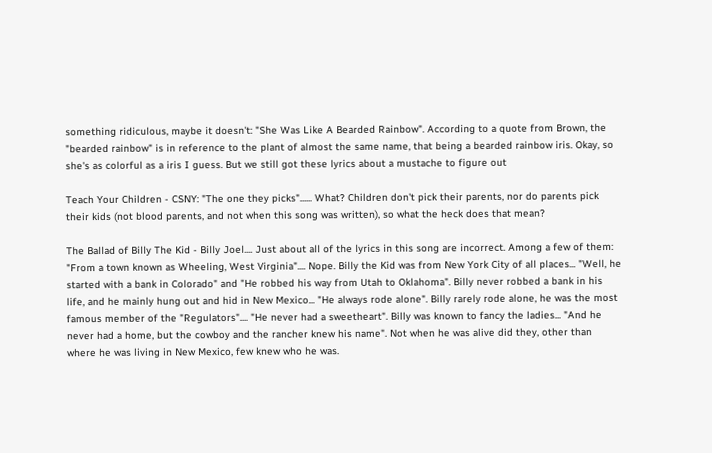something ridiculous, maybe it doesn't: "She Was Like A Bearded Rainbow". According to a quote from Brown, the "bearded rainbow" is in reference to the plant of almost the same name, that being a bearded rainbow iris. Okay, so she's as colorful as a iris I guess. But we still got these lyrics about a mustache to figure out

Teach Your Children - CSNY: "The one they picks"...... What? Children don't pick their parents, nor do parents pick their kids (not blood parents, and not when this song was written), so what the heck does that mean?

The Ballad of Billy The Kid - Billy Joel.... Just about all of the lyrics in this song are incorrect. Among a few of them: "From a town known as Wheeling, West Virginia".... Nope. Billy the Kid was from New York City of all places... "Well, he started with a bank in Colorado" and "He robbed his way from Utah to Oklahoma". Billy never robbed a bank in his life, and he mainly hung out and hid in New Mexico... "He always rode alone". Billy rarely rode alone, he was the most famous member of the "Regulators".... "He never had a sweetheart". Billy was known to fancy the ladies... "And he never had a home, but the cowboy and the rancher knew his name". Not when he was alive did they, other than where he was living in New Mexico, few knew who he was.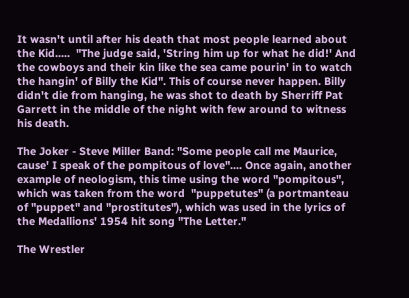It wasn't until after his death that most people learned about the Kid.....  "The judge said, 'String him up for what he did!' And the cowboys and their kin like the sea came pourin' in to watch the hangin' of Billy the Kid". This of course never happen. Billy didn't die from hanging, he was shot to death by Sherriff Pat Garrett in the middle of the night with few around to witness his death.

The Joker - Steve Miller Band: "Some people call me Maurice, cause' I speak of the pompitous of love".... Once again, another example of neologism, this time using the word "pompitous", which was taken from the word  "puppetutes" (a portmanteau of "puppet" and "prostitutes"), which was used in the lyrics of the Medallions' 1954 hit song "The Letter."

The Wrestler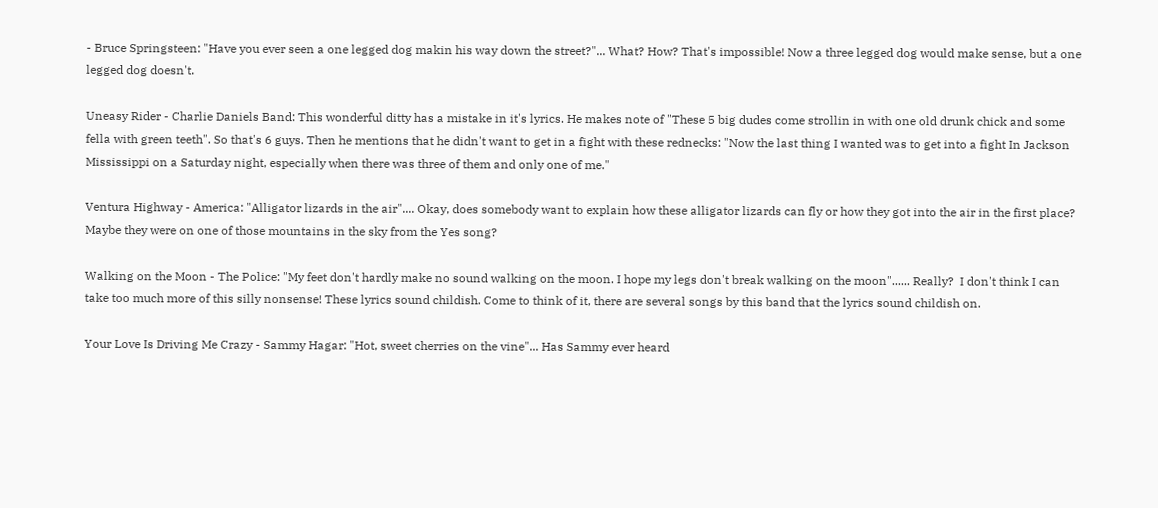- Bruce Springsteen: "Have you ever seen a one legged dog makin his way down the street?"... What? How? That's impossible! Now a three legged dog would make sense, but a one legged dog doesn't.

Uneasy Rider - Charlie Daniels Band: This wonderful ditty has a mistake in it's lyrics. He makes note of "These 5 big dudes come strollin in with one old drunk chick and some fella with green teeth". So that's 6 guys. Then he mentions that he didn't want to get in a fight with these rednecks: "Now the last thing I wanted was to get into a fight In Jackson Mississippi on a Saturday night, especially when there was three of them and only one of me."

Ventura Highway - America: "Alligator lizards in the air".... Okay, does somebody want to explain how these alligator lizards can fly or how they got into the air in the first place? Maybe they were on one of those mountains in the sky from the Yes song?

Walking on the Moon - The Police: "My feet don't hardly make no sound walking on the moon. I hope my legs don't break walking on the moon"...... Really?  I don't think I can take too much more of this silly nonsense! These lyrics sound childish. Come to think of it, there are several songs by this band that the lyrics sound childish on.

Your Love Is Driving Me Crazy - Sammy Hagar: "Hot, sweet cherries on the vine"... Has Sammy ever heard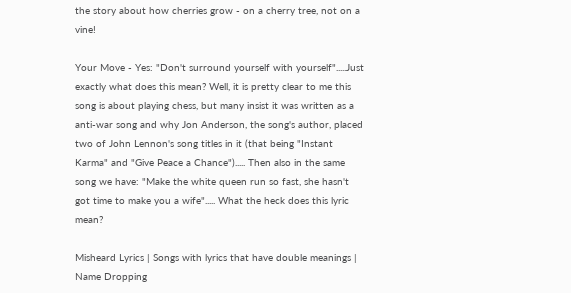the story about how cherries grow - on a cherry tree, not on a vine!

Your Move - Yes: "Don't surround yourself with yourself".....Just exactly what does this mean? Well, it is pretty clear to me this song is about playing chess, but many insist it was written as a anti-war song and why Jon Anderson, the song's author, placed two of John Lennon's song titles in it (that being "Instant Karma" and "Give Peace a Chance")..... Then also in the same song we have: "Make the white queen run so fast, she hasn't got time to make you a wife"..... What the heck does this lyric mean?

Misheard Lyrics | Songs with lyrics that have double meanings | Name Dropping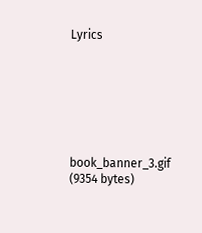Lyrics







book_banner_3.gif (9354 bytes)